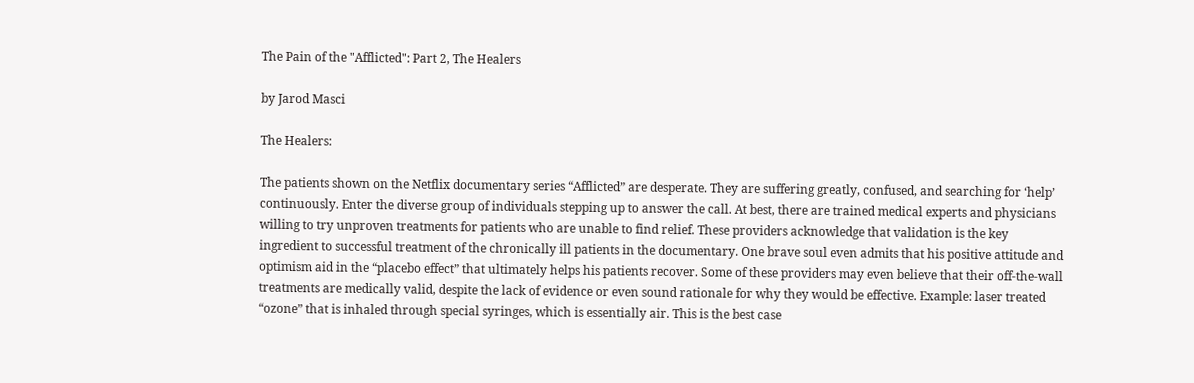The Pain of the "Afflicted": Part 2, The Healers

by Jarod Masci

The Healers:

The patients shown on the Netflix documentary series “Afflicted” are desperate. They are suffering greatly, confused, and searching for ‘help’ continuously. Enter the diverse group of individuals stepping up to answer the call. At best, there are trained medical experts and physicians willing to try unproven treatments for patients who are unable to find relief. These providers acknowledge that validation is the key ingredient to successful treatment of the chronically ill patients in the documentary. One brave soul even admits that his positive attitude and optimism aid in the “placebo effect” that ultimately helps his patients recover. Some of these providers may even believe that their off-the-wall treatments are medically valid, despite the lack of evidence or even sound rationale for why they would be effective. Example: laser treated “ozone” that is inhaled through special syringes, which is essentially air. This is the best case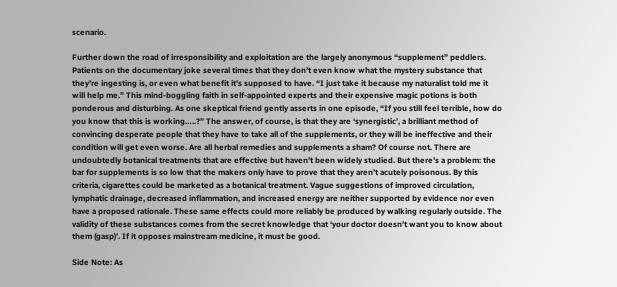scenario.

Further down the road of irresponsibility and exploitation are the largely anonymous “supplement” peddlers. Patients on the documentary joke several times that they don’t even know what the mystery substance that they’re ingesting is, or even what benefit it’s supposed to have. “I just take it because my naturalist told me it will help me.” This mind-boggling faith in self-appointed experts and their expensive magic potions is both ponderous and disturbing. As one skeptical friend gently asserts in one episode, “If you still feel terrible, how do you know that this is working…..?” The answer, of course, is that they are ‘synergistic’, a brilliant method of convincing desperate people that they have to take all of the supplements, or they will be ineffective and their condition will get even worse. Are all herbal remedies and supplements a sham? Of course not. There are undoubtedly botanical treatments that are effective but haven’t been widely studied. But there’s a problem: the bar for supplements is so low that the makers only have to prove that they aren’t acutely poisonous. By this criteria, cigarettes could be marketed as a botanical treatment. Vague suggestions of improved circulation, lymphatic drainage, decreased inflammation, and increased energy are neither supported by evidence nor even have a proposed rationale. These same effects could more reliably be produced by walking regularly outside. The validity of these substances comes from the secret knowledge that ‘your doctor doesn’t want you to know about them (gasp)’. If it opposes mainstream medicine, it must be good.

Side Note: As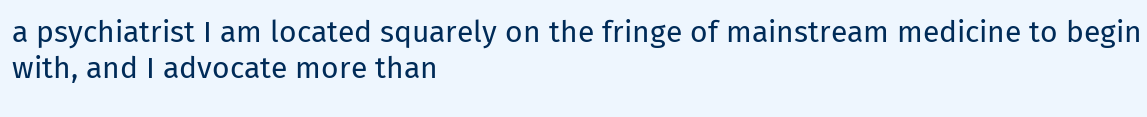a psychiatrist I am located squarely on the fringe of mainstream medicine to begin with, and I advocate more than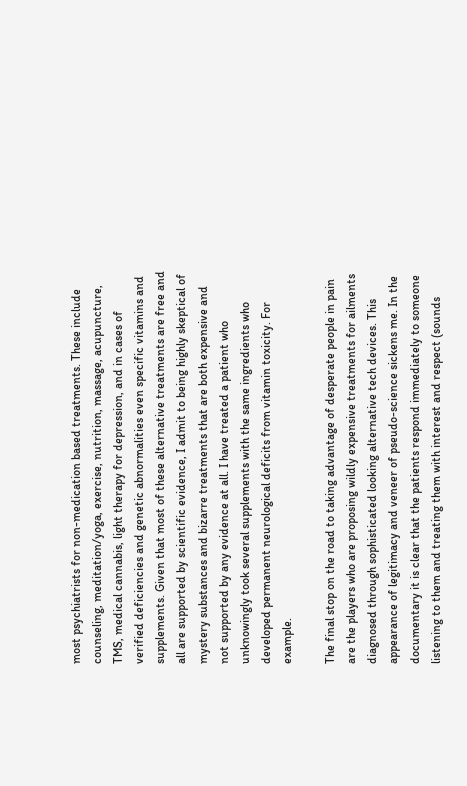most psychiatrists for non-medication based treatments. These include counseling, meditation/yoga, exercise, nutrition, massage, acupuncture, TMS, medical cannabis, light therapy for depression, and in cases of verified deficiencies and genetic abnormalities even specific vitamins and supplements. Given that most of these alternative treatments are free and all are supported by scientific evidence, I admit to being highly skeptical of mystery substances and bizarre treatments that are both expensive and not supported by any evidence at all. I have treated a patient who unknowingly took several supplements with the same ingredients who developed permanent neurological deficits from vitamin toxicity. For example.

The final stop on the road to taking advantage of desperate people in pain are the players who are proposing wildly expensive treatments for ailments diagnosed through sophisticated looking alternative tech devices. This appearance of legitimacy and veneer of pseudo-science sickens me. In the documentary it is clear that the patients respond immediately to someone listening to them and treating them with interest and respect (sounds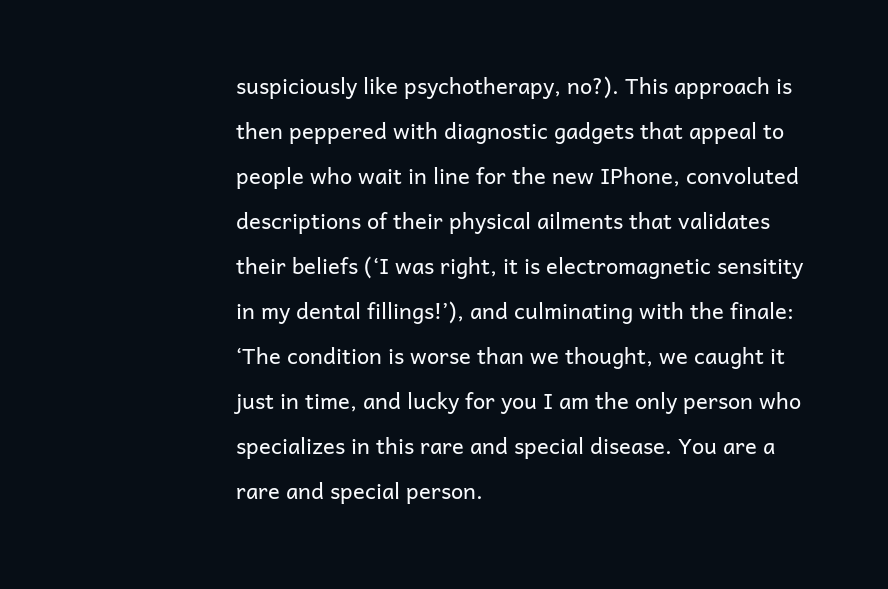suspiciously like psychotherapy, no?). This approach is then peppered with diagnostic gadgets that appeal to people who wait in line for the new IPhone, convoluted descriptions of their physical ailments that validates their beliefs (‘I was right, it is electromagnetic sensitity in my dental fillings!’), and culminating with the finale: ‘The condition is worse than we thought, we caught it just in time, and lucky for you I am the only person who specializes in this rare and special disease. You are a rare and special person.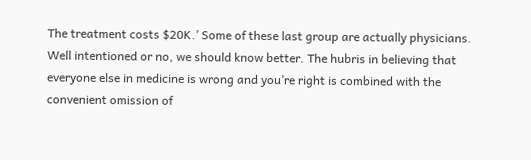The treatment costs $20K.’ Some of these last group are actually physicians. Well intentioned or no, we should know better. The hubris in believing that everyone else in medicine is wrong and you’re right is combined with the convenient omission of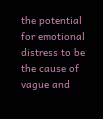the potential for emotional distress to be the cause of vague and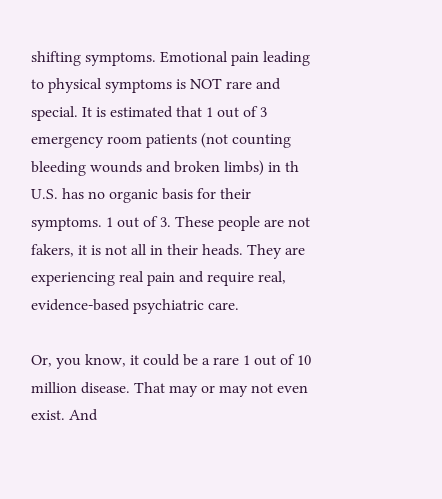shifting symptoms. Emotional pain leading to physical symptoms is NOT rare and special. It is estimated that 1 out of 3 emergency room patients (not counting bleeding wounds and broken limbs) in th U.S. has no organic basis for their symptoms. 1 out of 3. These people are not fakers, it is not all in their heads. They are experiencing real pain and require real, evidence-based psychiatric care.

Or, you know, it could be a rare 1 out of 10 million disease. That may or may not even exist. And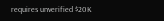requires unverified $20K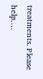treatments. Please help….